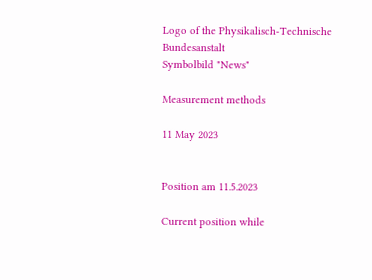Logo of the Physikalisch-Technische Bundesanstalt
Symbolbild "News"

Measurement methods

11 May 2023


Position am 11.5.2023

Current position while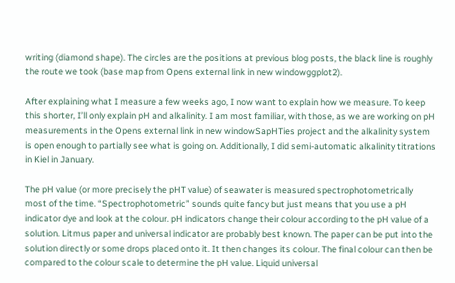writing (diamond shape). The circles are the positions at previous blog posts, the black line is roughly the route we took (base map from Opens external link in new windowggplot2).

After explaining what I measure a few weeks ago, I now want to explain how we measure. To keep this shorter, I’ll only explain pH and alkalinity. I am most familiar, with those, as we are working on pH measurements in the Opens external link in new windowSapHTies project and the alkalinity system is open enough to partially see what is going on. Additionally, I did semi-automatic alkalinity titrations in Kiel in January.

The pH value (or more precisely the pHT value) of seawater is measured spectrophotometrically most of the time. “Spectrophotometric” sounds quite fancy but just means that you use a pH indicator dye and look at the colour. pH indicators change their colour according to the pH value of a solution. Litmus paper and universal indicator are probably best known. The paper can be put into the solution directly or some drops placed onto it. It then changes its colour. The final colour can then be compared to the colour scale to determine the pH value. Liquid universal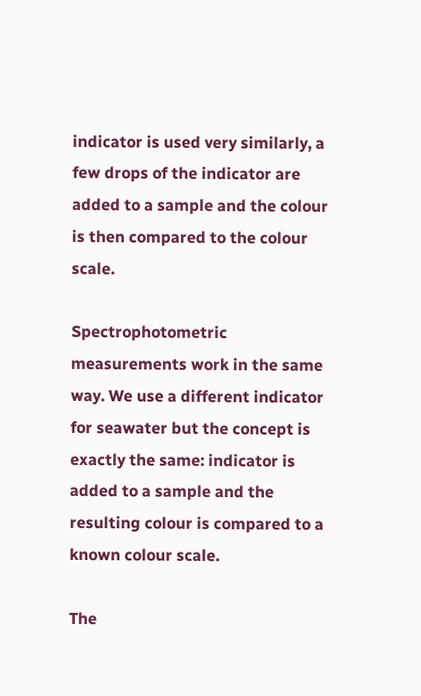indicator is used very similarly, a few drops of the indicator are added to a sample and the colour is then compared to the colour scale.

Spectrophotometric measurements work in the same way. We use a different indicator for seawater but the concept is exactly the same: indicator is added to a sample and the resulting colour is compared to a known colour scale.

The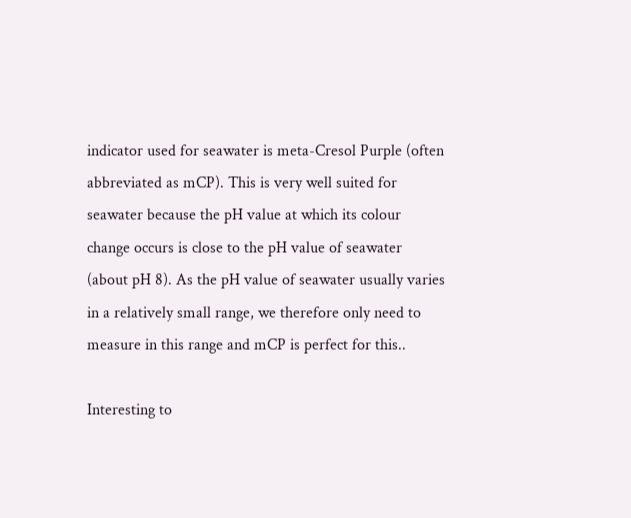indicator used for seawater is meta-Cresol Purple (often abbreviated as mCP). This is very well suited for seawater because the pH value at which its colour change occurs is close to the pH value of seawater (about pH 8). As the pH value of seawater usually varies in a relatively small range, we therefore only need to measure in this range and mCP is perfect for this..

Interesting to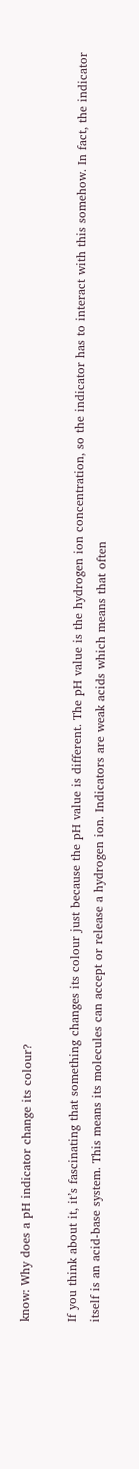know: Why does a pH indicator change its colour?

If you think about it, it’s fascinating that something changes its colour just because the pH value is different. The pH value is the hydrogen ion concentration, so the indicator has to interact with this somehow. In fact, the indicator itself is an acid-base system. This means its molecules can accept or release a hydrogen ion. Indicators are weak acids which means that often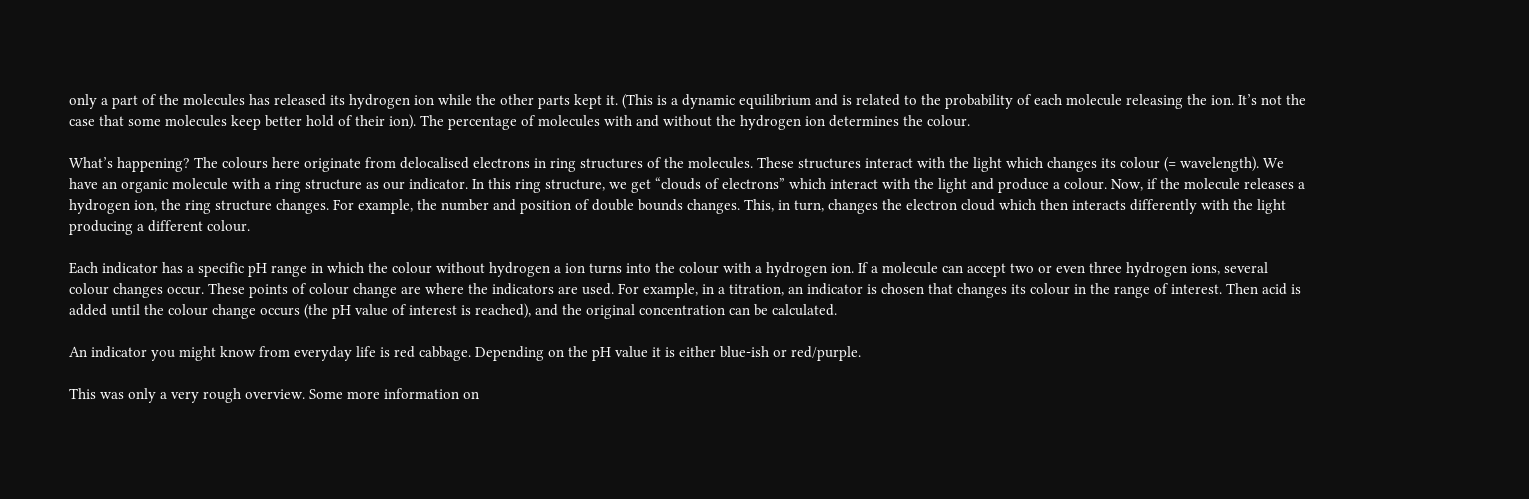only a part of the molecules has released its hydrogen ion while the other parts kept it. (This is a dynamic equilibrium and is related to the probability of each molecule releasing the ion. It’s not the case that some molecules keep better hold of their ion). The percentage of molecules with and without the hydrogen ion determines the colour.

What’s happening? The colours here originate from delocalised electrons in ring structures of the molecules. These structures interact with the light which changes its colour (= wavelength). We have an organic molecule with a ring structure as our indicator. In this ring structure, we get “clouds of electrons” which interact with the light and produce a colour. Now, if the molecule releases a hydrogen ion, the ring structure changes. For example, the number and position of double bounds changes. This, in turn, changes the electron cloud which then interacts differently with the light producing a different colour.

Each indicator has a specific pH range in which the colour without hydrogen a ion turns into the colour with a hydrogen ion. If a molecule can accept two or even three hydrogen ions, several colour changes occur. These points of colour change are where the indicators are used. For example, in a titration, an indicator is chosen that changes its colour in the range of interest. Then acid is added until the colour change occurs (the pH value of interest is reached), and the original concentration can be calculated.

An indicator you might know from everyday life is red cabbage. Depending on the pH value it is either blue-ish or red/purple.

This was only a very rough overview. Some more information on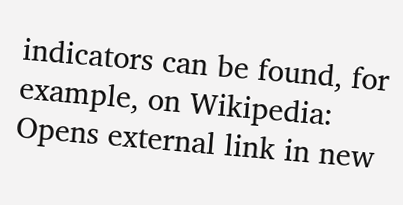indicators can be found, for example, on Wikipedia: Opens external link in new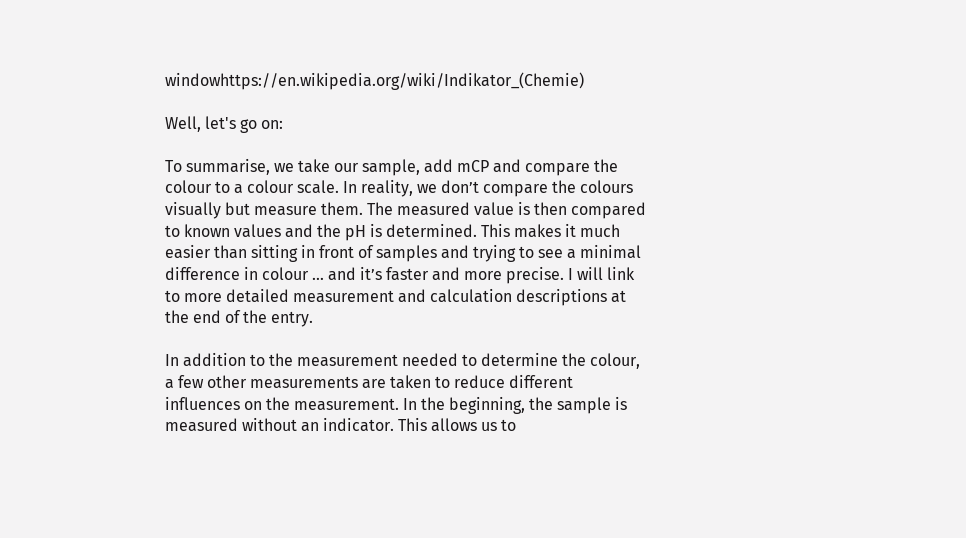windowhttps://en.wikipedia.org/wiki/Indikator_(Chemie)

Well, let's go on:

To summarise, we take our sample, add mCP and compare the colour to a colour scale. In reality, we don’t compare the colours visually but measure them. The measured value is then compared to known values and the pH is determined. This makes it much easier than sitting in front of samples and trying to see a minimal difference in colour … and it’s faster and more precise. I will link to more detailed measurement and calculation descriptions at the end of the entry.

In addition to the measurement needed to determine the colour, a few other measurements are taken to reduce different influences on the measurement. In the beginning, the sample is measured without an indicator. This allows us to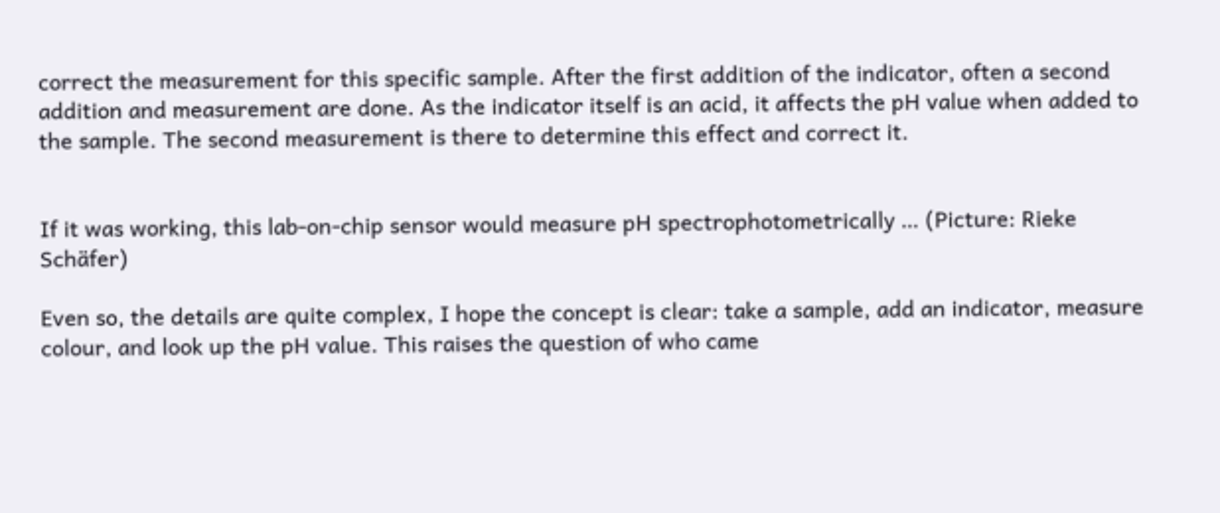correct the measurement for this specific sample. After the first addition of the indicator, often a second addition and measurement are done. As the indicator itself is an acid, it affects the pH value when added to the sample. The second measurement is there to determine this effect and correct it.


If it was working, this lab-on-chip sensor would measure pH spectrophotometrically … (Picture: Rieke Schäfer)

Even so, the details are quite complex, I hope the concept is clear: take a sample, add an indicator, measure colour, and look up the pH value. This raises the question of who came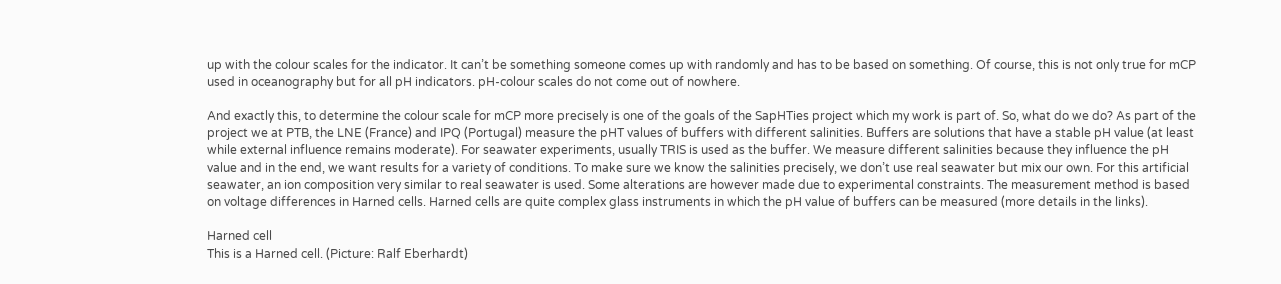up with the colour scales for the indicator. It can’t be something someone comes up with randomly and has to be based on something. Of course, this is not only true for mCP used in oceanography but for all pH indicators. pH-colour scales do not come out of nowhere.

And exactly this, to determine the colour scale for mCP more precisely is one of the goals of the SapHTies project which my work is part of. So, what do we do? As part of the project we at PTB, the LNE (France) and IPQ (Portugal) measure the pHT values of buffers with different salinities. Buffers are solutions that have a stable pH value (at least while external influence remains moderate). For seawater experiments, usually TRIS is used as the buffer. We measure different salinities because they influence the pH value and in the end, we want results for a variety of conditions. To make sure we know the salinities precisely, we don’t use real seawater but mix our own. For this artificial seawater, an ion composition very similar to real seawater is used. Some alterations are however made due to experimental constraints. The measurement method is based on voltage differences in Harned cells. Harned cells are quite complex glass instruments in which the pH value of buffers can be measured (more details in the links).

Harned cell
This is a Harned cell. (Picture: Ralf Eberhardt)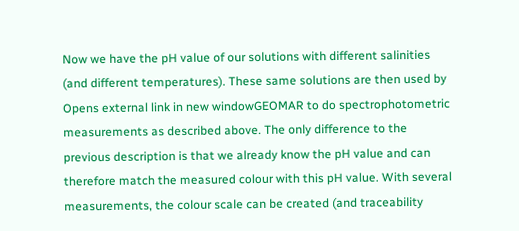Now we have the pH value of our solutions with different salinities (and different temperatures). These same solutions are then used by Opens external link in new windowGEOMAR to do spectrophotometric measurements as described above. The only difference to the previous description is that we already know the pH value and can therefore match the measured colour with this pH value. With several measurements, the colour scale can be created (and traceability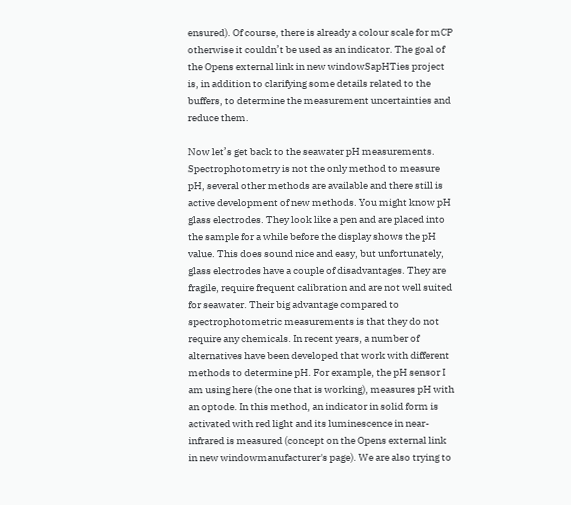ensured). Of course, there is already a colour scale for mCP otherwise it couldn’t be used as an indicator. The goal of the Opens external link in new windowSapHTies project is, in addition to clarifying some details related to the buffers, to determine the measurement uncertainties and reduce them.

Now let’s get back to the seawater pH measurements. Spectrophotometry is not the only method to measure pH, several other methods are available and there still is active development of new methods. You might know pH glass electrodes. They look like a pen and are placed into the sample for a while before the display shows the pH value. This does sound nice and easy, but unfortunately, glass electrodes have a couple of disadvantages. They are fragile, require frequent calibration and are not well suited for seawater. Their big advantage compared to spectrophotometric measurements is that they do not require any chemicals. In recent years, a number of alternatives have been developed that work with different methods to determine pH. For example, the pH sensor I am using here (the one that is working), measures pH with an optode. In this method, an indicator in solid form is activated with red light and its luminescence in near-infrared is measured (concept on the Opens external link in new windowmanufacturer's page). We are also trying to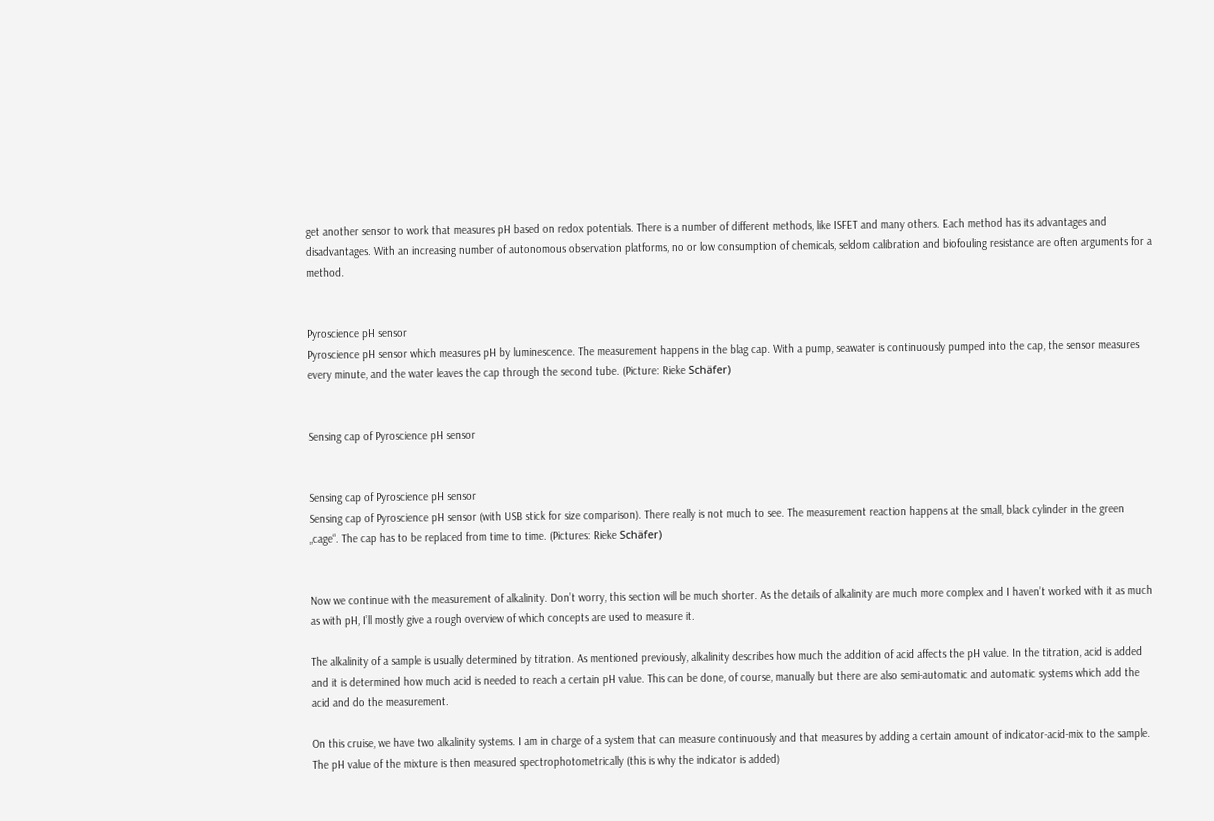get another sensor to work that measures pH based on redox potentials. There is a number of different methods, like ISFET and many others. Each method has its advantages and disadvantages. With an increasing number of autonomous observation platforms, no or low consumption of chemicals, seldom calibration and biofouling resistance are often arguments for a method.


Pyroscience pH sensor
Pyroscience pH sensor which measures pH by luminescence. The measurement happens in the blag cap. With a pump, seawater is continuously pumped into the cap, the sensor measures every minute, and the water leaves the cap through the second tube. (Picture: Rieke Schäfer)


Sensing cap of Pyroscience pH sensor


Sensing cap of Pyroscience pH sensor
Sensing cap of Pyroscience pH sensor (with USB stick for size comparison). There really is not much to see. The measurement reaction happens at the small, black cylinder in the green „cage“. The cap has to be replaced from time to time. (Pictures: Rieke Schäfer)


Now we continue with the measurement of alkalinity. Don’t worry, this section will be much shorter. As the details of alkalinity are much more complex and I haven’t worked with it as much as with pH, I’ll mostly give a rough overview of which concepts are used to measure it.

The alkalinity of a sample is usually determined by titration. As mentioned previously, alkalinity describes how much the addition of acid affects the pH value. In the titration, acid is added and it is determined how much acid is needed to reach a certain pH value. This can be done, of course, manually but there are also semi-automatic and automatic systems which add the acid and do the measurement.

On this cruise, we have two alkalinity systems. I am in charge of a system that can measure continuously and that measures by adding a certain amount of indicator-acid-mix to the sample. The pH value of the mixture is then measured spectrophotometrically (this is why the indicator is added)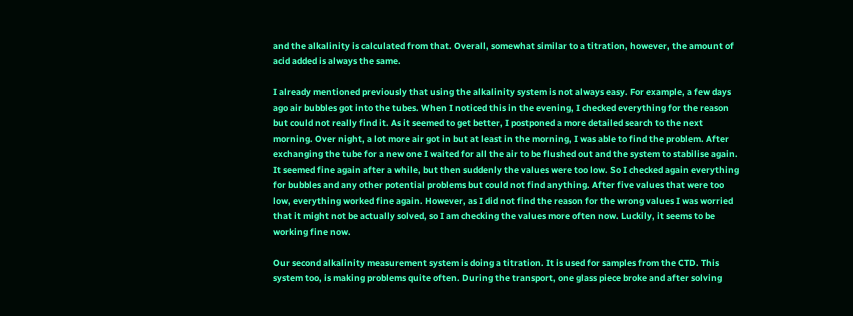and the alkalinity is calculated from that. Overall, somewhat similar to a titration, however, the amount of acid added is always the same.

I already mentioned previously that using the alkalinity system is not always easy. For example, a few days ago air bubbles got into the tubes. When I noticed this in the evening, I checked everything for the reason but could not really find it. As it seemed to get better, I postponed a more detailed search to the next morning. Over night, a lot more air got in but at least in the morning, I was able to find the problem. After exchanging the tube for a new one I waited for all the air to be flushed out and the system to stabilise again. It seemed fine again after a while, but then suddenly the values were too low. So I checked again everything for bubbles and any other potential problems but could not find anything. After five values that were too low, everything worked fine again. However, as I did not find the reason for the wrong values I was worried that it might not be actually solved, so I am checking the values more often now. Luckily, it seems to be working fine now.

Our second alkalinity measurement system is doing a titration. It is used for samples from the CTD. This system too, is making problems quite often. During the transport, one glass piece broke and after solving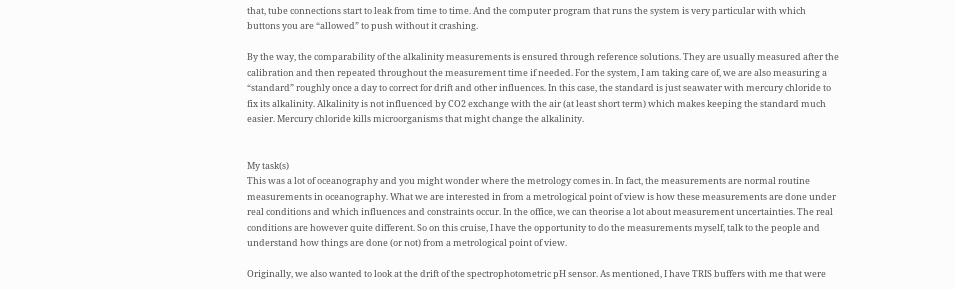that, tube connections start to leak from time to time. And the computer program that runs the system is very particular with which buttons you are “allowed” to push without it crashing.

By the way, the comparability of the alkalinity measurements is ensured through reference solutions. They are usually measured after the calibration and then repeated throughout the measurement time if needed. For the system, I am taking care of, we are also measuring a “standard” roughly once a day to correct for drift and other influences. In this case, the standard is just seawater with mercury chloride to fix its alkalinity. Alkalinity is not influenced by CO2 exchange with the air (at least short term) which makes keeping the standard much easier. Mercury chloride kills microorganisms that might change the alkalinity.


My task(s)
This was a lot of oceanography and you might wonder where the metrology comes in. In fact, the measurements are normal routine measurements in oceanography. What we are interested in from a metrological point of view is how these measurements are done under real conditions and which influences and constraints occur. In the office, we can theorise a lot about measurement uncertainties. The real conditions are however quite different. So on this cruise, I have the opportunity to do the measurements myself, talk to the people and understand how things are done (or not) from a metrological point of view.

Originally, we also wanted to look at the drift of the spectrophotometric pH sensor. As mentioned, I have TRIS buffers with me that were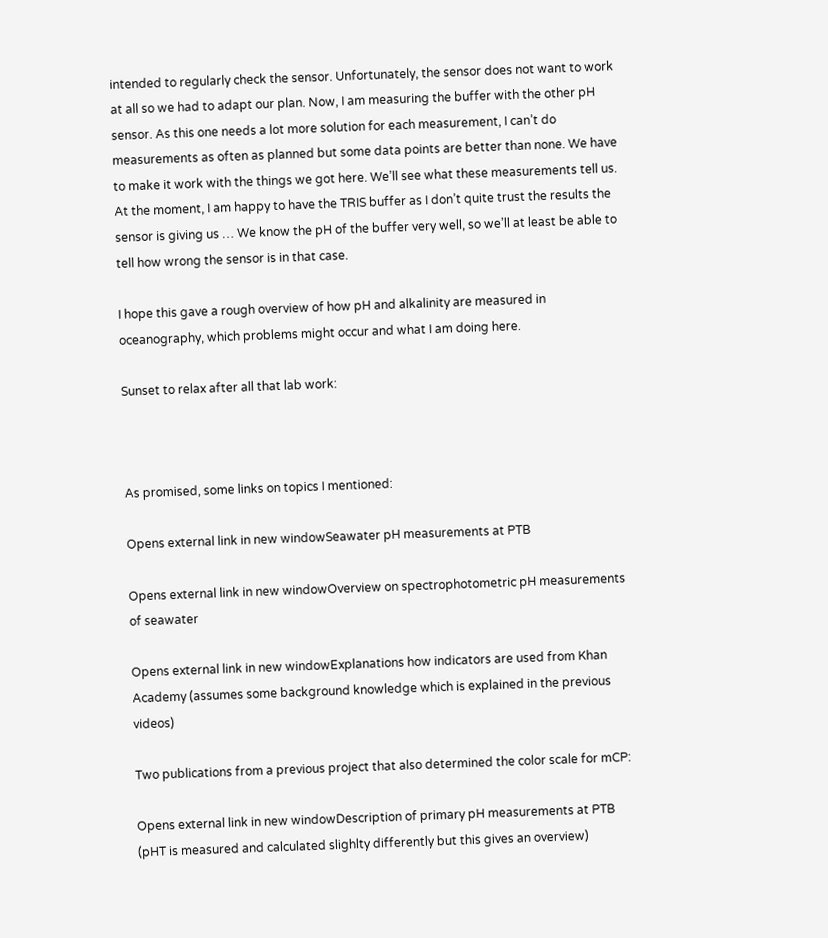intended to regularly check the sensor. Unfortunately, the sensor does not want to work at all so we had to adapt our plan. Now, I am measuring the buffer with the other pH sensor. As this one needs a lot more solution for each measurement, I can’t do measurements as often as planned but some data points are better than none. We have to make it work with the things we got here. We’ll see what these measurements tell us. At the moment, I am happy to have the TRIS buffer as I don’t quite trust the results the sensor is giving us … We know the pH of the buffer very well, so we’ll at least be able to tell how wrong the sensor is in that case.

I hope this gave a rough overview of how pH and alkalinity are measured in oceanography, which problems might occur and what I am doing here.

Sunset to relax after all that lab work:



As promised, some links on topics I mentioned:

Opens external link in new windowSeawater pH measurements at PTB

Opens external link in new windowOverview on spectrophotometric pH measurements of seawater

Opens external link in new windowExplanations how indicators are used from Khan Academy (assumes some background knowledge which is explained in the previous videos)

Two publications from a previous project that also determined the color scale for mCP:

Opens external link in new windowDescription of primary pH measurements at PTB (pHT is measured and calculated slighlty differently but this gives an overview)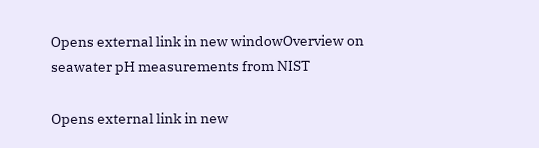Opens external link in new windowOverview on seawater pH measurements from NIST

Opens external link in new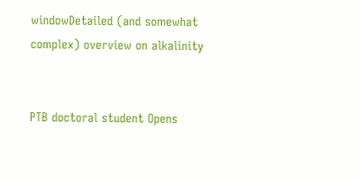windowDetailed (and somewhat complex) overview on alkalinity


PTB doctoral student Opens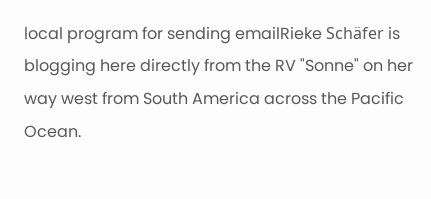local program for sending emailRieke Schäfer is blogging here directly from the RV "Sonne" on her way west from South America across the Pacific Ocean.